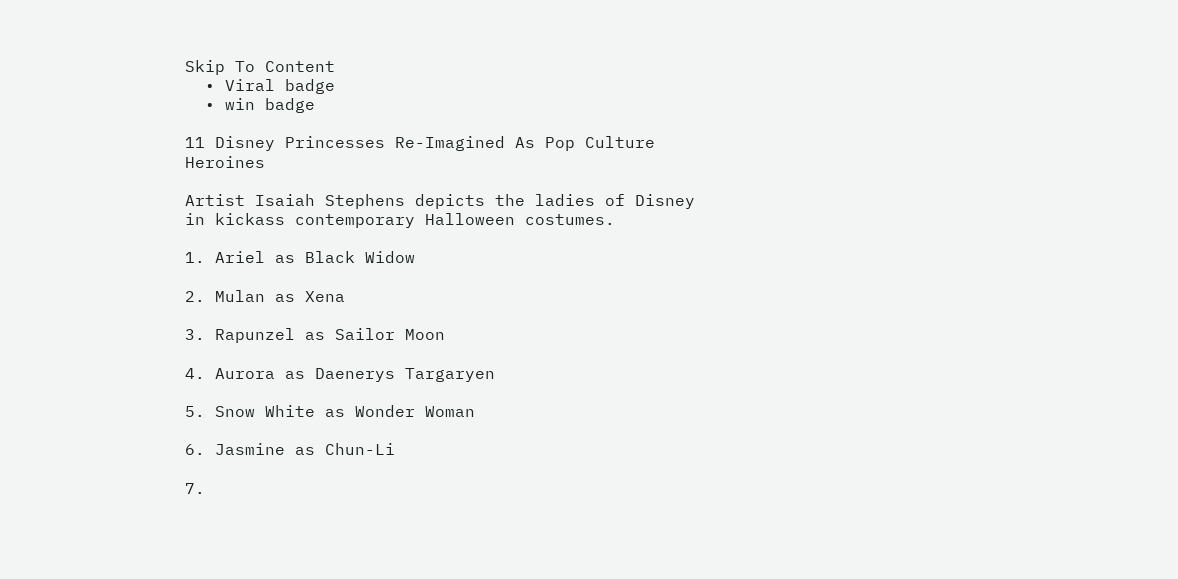Skip To Content
  • Viral badge
  • win badge

11 Disney Princesses Re-Imagined As Pop Culture Heroines

Artist Isaiah Stephens depicts the ladies of Disney in kickass contemporary Halloween costumes.

1. Ariel as Black Widow

2. Mulan as Xena

3. Rapunzel as Sailor Moon

4. Aurora as Daenerys Targaryen

5. Snow White as Wonder Woman

6. Jasmine as Chun-Li

7.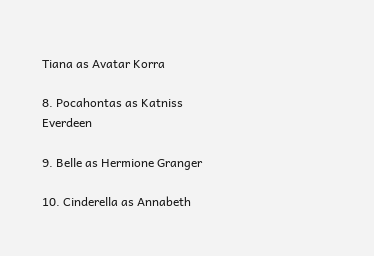Tiana as Avatar Korra

8. Pocahontas as Katniss Everdeen

9. Belle as Hermione Granger

10. Cinderella as Annabeth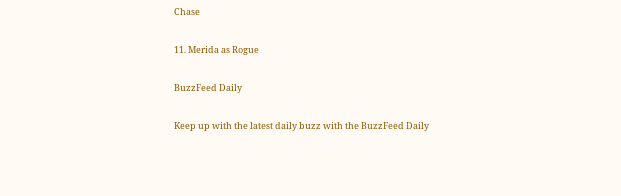Chase

11. Merida as Rogue

BuzzFeed Daily

Keep up with the latest daily buzz with the BuzzFeed Daily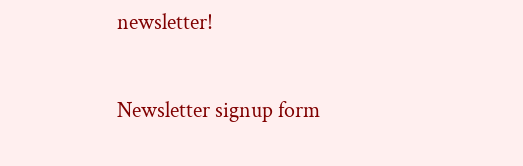newsletter!

Newsletter signup form